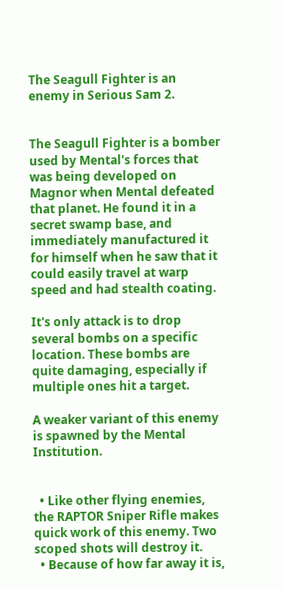The Seagull Fighter is an enemy in Serious Sam 2.


The Seagull Fighter is a bomber used by Mental's forces that was being developed on Magnor when Mental defeated that planet. He found it in a secret swamp base, and immediately manufactured it for himself when he saw that it could easily travel at warp speed and had stealth coating.

It's only attack is to drop several bombs on a specific location. These bombs are quite damaging, especially if multiple ones hit a target.

A weaker variant of this enemy is spawned by the Mental Institution.


  • Like other flying enemies, the RAPTOR Sniper Rifle makes quick work of this enemy. Two scoped shots will destroy it.
  • Because of how far away it is,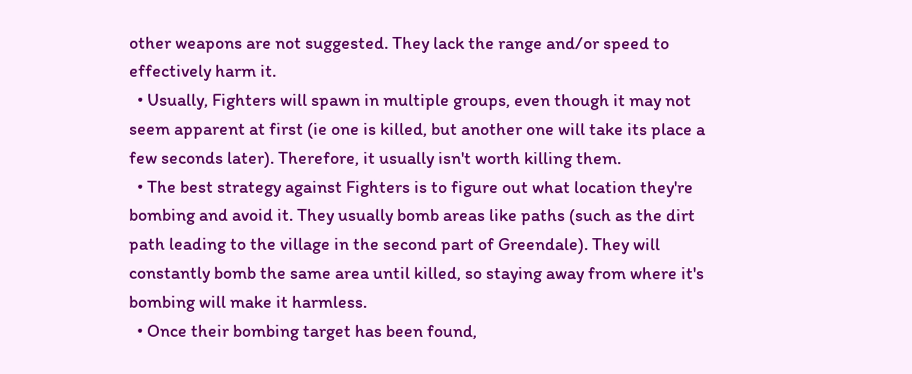other weapons are not suggested. They lack the range and/or speed to effectively harm it.
  • Usually, Fighters will spawn in multiple groups, even though it may not seem apparent at first (ie one is killed, but another one will take its place a few seconds later). Therefore, it usually isn't worth killing them.
  • The best strategy against Fighters is to figure out what location they're bombing and avoid it. They usually bomb areas like paths (such as the dirt path leading to the village in the second part of Greendale). They will constantly bomb the same area until killed, so staying away from where it's bombing will make it harmless.
  • Once their bombing target has been found,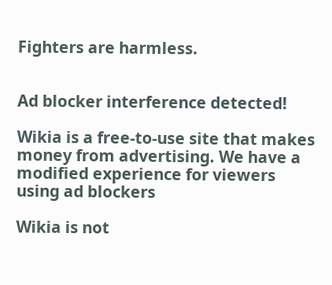Fighters are harmless.


Ad blocker interference detected!

Wikia is a free-to-use site that makes money from advertising. We have a modified experience for viewers using ad blockers

Wikia is not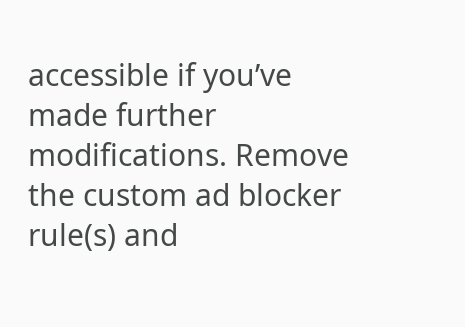accessible if you’ve made further modifications. Remove the custom ad blocker rule(s) and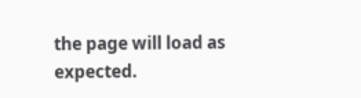the page will load as expected.